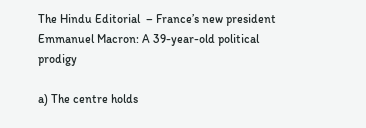The Hindu Editorial  – France’s new president Emmanuel Macron: A 39-year-old political prodigy

a) The centre holds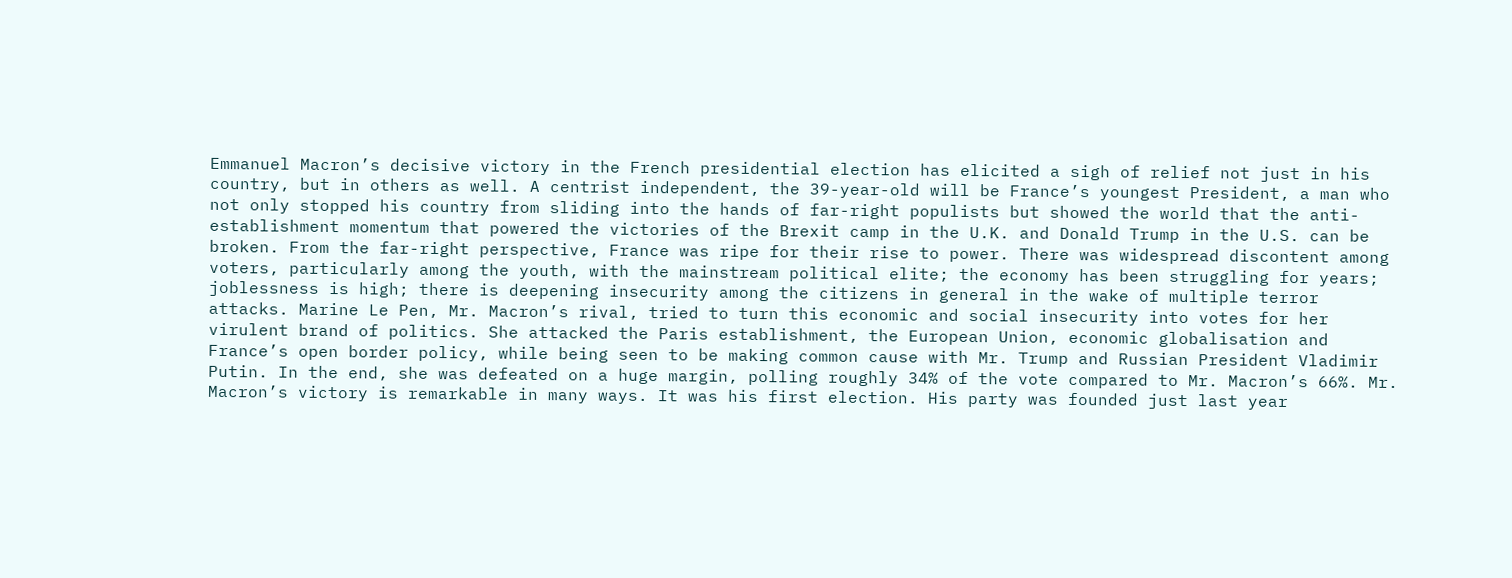Emmanuel Macron’s decisive victory in the French presidential election has elicited a sigh of relief not just in his country, but in others as well. A centrist independent, the 39-year-old will be France’s youngest President, a man who not only stopped his country from sliding into the hands of far-right populists but showed the world that the anti-establishment momentum that powered the victories of the Brexit camp in the U.K. and Donald Trump in the U.S. can be broken. From the far-right perspective, France was ripe for their rise to power. There was widespread discontent among voters, particularly among the youth, with the mainstream political elite; the economy has been struggling for years; joblessness is high; there is deepening insecurity among the citizens in general in the wake of multiple terror attacks. Marine Le Pen, Mr. Macron’s rival, tried to turn this economic and social insecurity into votes for her virulent brand of politics. She attacked the Paris establishment, the European Union, economic globalisation and France’s open border policy, while being seen to be making common cause with Mr. Trump and Russian President Vladimir Putin. In the end, she was defeated on a huge margin, polling roughly 34% of the vote compared to Mr. Macron’s 66%. Mr. Macron’s victory is remarkable in many ways. It was his first election. His party was founded just last year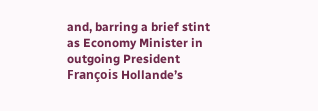and, barring a brief stint as Economy Minister in outgoing President François Hollande’s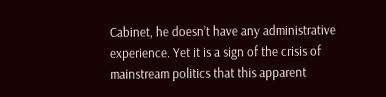Cabinet, he doesn’t have any administrative experience. Yet it is a sign of the crisis of mainstream politics that this apparent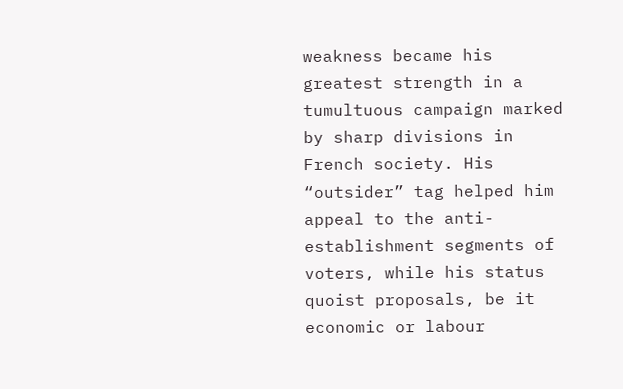weakness became his greatest strength in a tumultuous campaign marked by sharp divisions in French society. His “outsider” tag helped him appeal to the anti-establishment segments of voters, while his status quoist proposals, be it economic or labour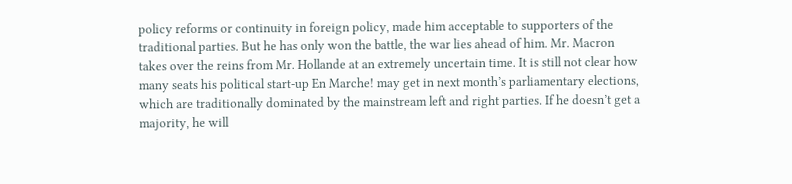policy reforms or continuity in foreign policy, made him acceptable to supporters of the traditional parties. But he has only won the battle, the war lies ahead of him. Mr. Macron takes over the reins from Mr. Hollande at an extremely uncertain time. It is still not clear how many seats his political start-up En Marche! may get in next month’s parliamentary elections, which are traditionally dominated by the mainstream left and right parties. If he doesn’t get a majority, he will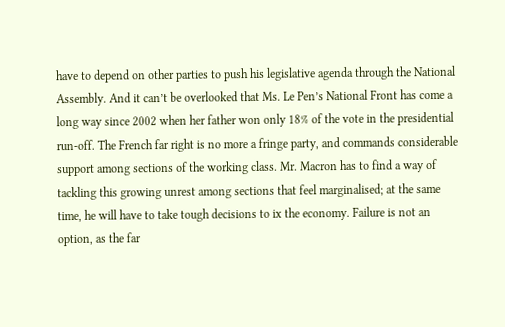have to depend on other parties to push his legislative agenda through the National Assembly. And it can’t be overlooked that Ms. Le Pen’s National Front has come a long way since 2002 when her father won only 18% of the vote in the presidential run-off. The French far right is no more a fringe party, and commands considerable support among sections of the working class. Mr. Macron has to find a way of tackling this growing unrest among sections that feel marginalised; at the same time, he will have to take tough decisions to ix the economy. Failure is not an option, as the far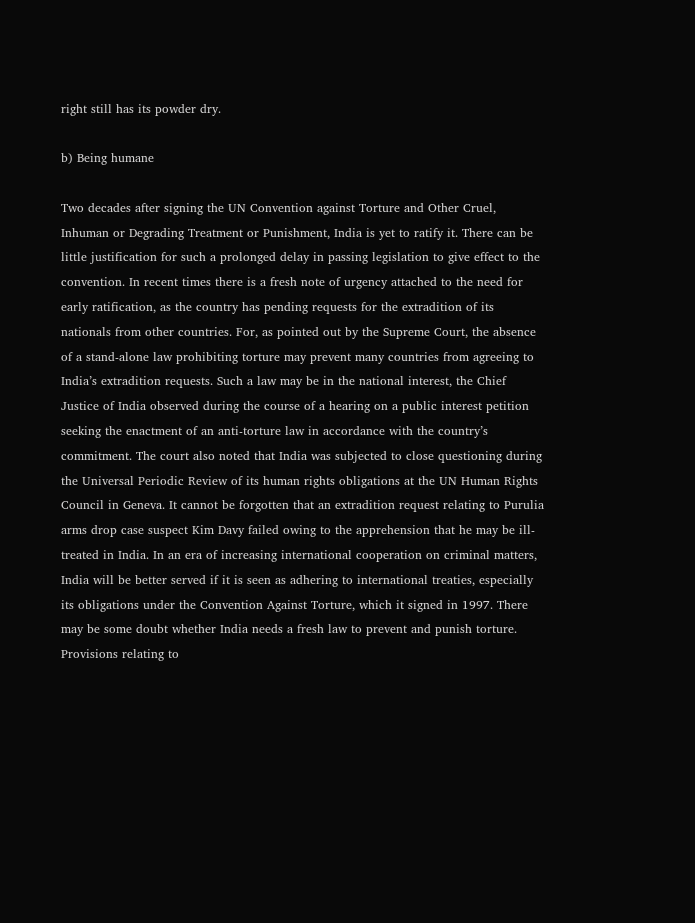right still has its powder dry.

b) Being humane

Two decades after signing the UN Convention against Torture and Other Cruel, Inhuman or Degrading Treatment or Punishment, India is yet to ratify it. There can be little justification for such a prolonged delay in passing legislation to give effect to the convention. In recent times there is a fresh note of urgency attached to the need for early ratification, as the country has pending requests for the extradition of its nationals from other countries. For, as pointed out by the Supreme Court, the absence of a stand-alone law prohibiting torture may prevent many countries from agreeing to India’s extradition requests. Such a law may be in the national interest, the Chief Justice of India observed during the course of a hearing on a public interest petition seeking the enactment of an anti-torture law in accordance with the country’s commitment. The court also noted that India was subjected to close questioning during the Universal Periodic Review of its human rights obligations at the UN Human Rights Council in Geneva. It cannot be forgotten that an extradition request relating to Purulia arms drop case suspect Kim Davy failed owing to the apprehension that he may be ill-treated in India. In an era of increasing international cooperation on criminal matters, India will be better served if it is seen as adhering to international treaties, especially its obligations under the Convention Against Torture, which it signed in 1997. There may be some doubt whether India needs a fresh law to prevent and punish torture. Provisions relating to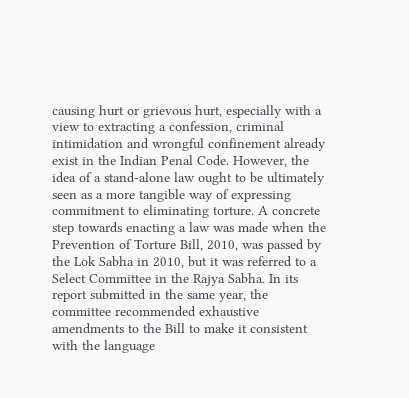causing hurt or grievous hurt, especially with a view to extracting a confession, criminal intimidation and wrongful confinement already exist in the Indian Penal Code. However, the idea of a stand-alone law ought to be ultimately seen as a more tangible way of expressing commitment to eliminating torture. A concrete step towards enacting a law was made when the Prevention of Torture Bill, 2010, was passed by the Lok Sabha in 2010, but it was referred to a Select Committee in the Rajya Sabha. In its report submitted in the same year, the committee recommended exhaustive amendments to the Bill to make it consistent with the language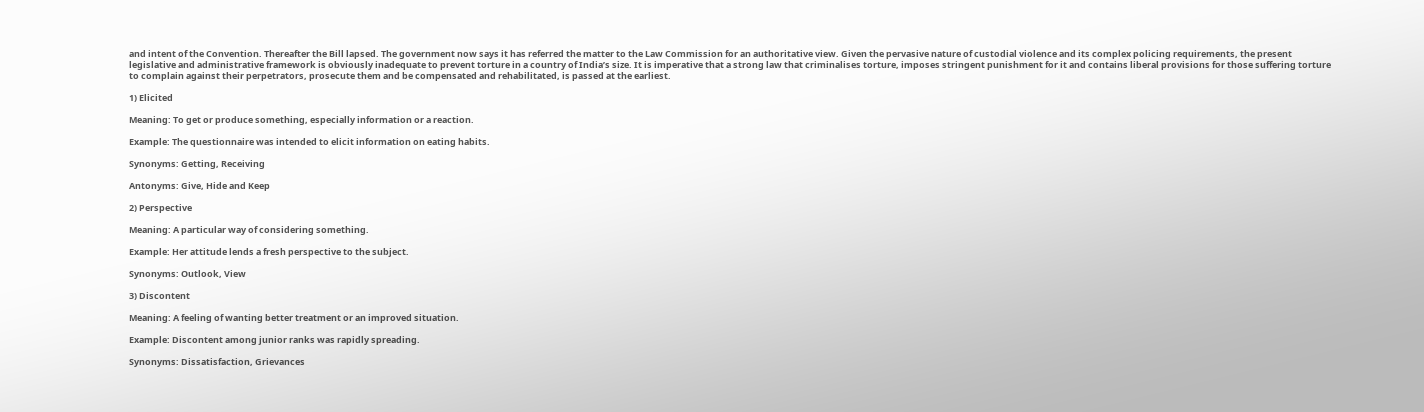and intent of the Convention. Thereafter the Bill lapsed. The government now says it has referred the matter to the Law Commission for an authoritative view. Given the pervasive nature of custodial violence and its complex policing requirements, the present legislative and administrative framework is obviously inadequate to prevent torture in a country of India’s size. It is imperative that a strong law that criminalises torture, imposes stringent punishment for it and contains liberal provisions for those suffering torture to complain against their perpetrators, prosecute them and be compensated and rehabilitated, is passed at the earliest.

1) Elicited

Meaning: To get or produce something, especially information or a reaction.

Example: The questionnaire was intended to elicit information on eating habits.

Synonyms: Getting, Receiving

Antonyms: Give, Hide and Keep

2) Perspective

Meaning: A particular way of considering something.

Example: Her attitude lends a fresh perspective to the subject.

Synonyms: Outlook, View

3) Discontent

Meaning: A feeling of wanting better treatment or an improved situation.

Example: Discontent among junior ranks was rapidly spreading.

Synonyms: Dissatisfaction, Grievances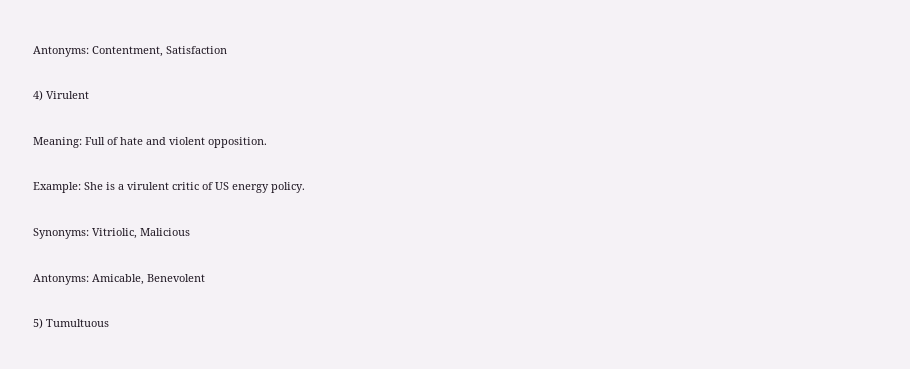Antonyms: Contentment, Satisfaction

4) Virulent

Meaning: Full of hate and violent opposition.

Example: She is a virulent critic of US energy policy.

Synonyms: Vitriolic, Malicious

Antonyms: Amicable, Benevolent

5) Tumultuous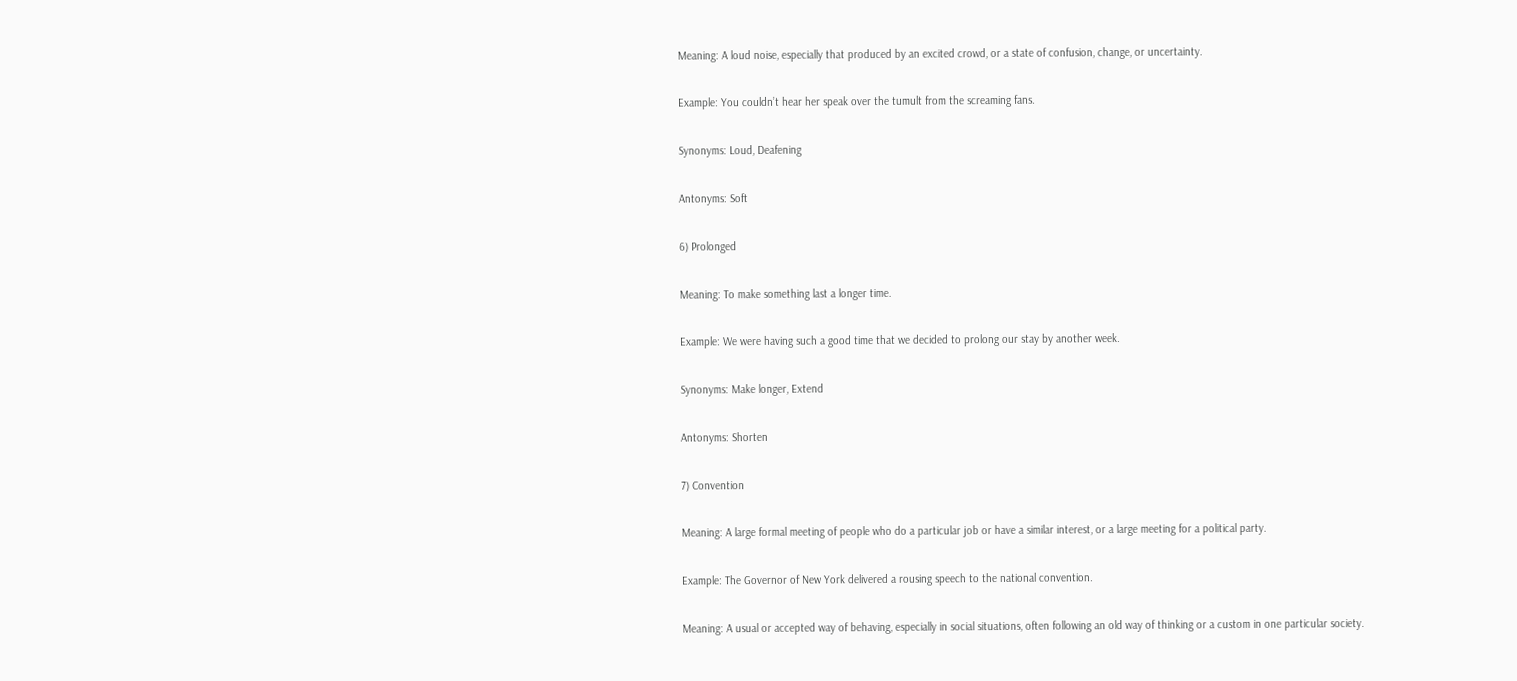Meaning: A loud noise, especially that produced by an excited crowd, or a state of confusion, change, or uncertainty.

Example: You couldn’t hear her speak over the tumult from the screaming fans.

Synonyms: Loud, Deafening

Antonyms: Soft

6) Prolonged

Meaning: To make something last a longer time.

Example: We were having such a good time that we decided to prolong our stay by another week.

Synonyms: Make longer, Extend

Antonyms: Shorten

7) Convention

Meaning: A large formal meeting of people who do a particular job or have a similar interest, or a large meeting for a political party.

Example: The Governor of New York delivered a rousing speech to the national convention.

Meaning: A usual or accepted way of behaving, especially in social situations, often following an old way of thinking or a custom in one particular society.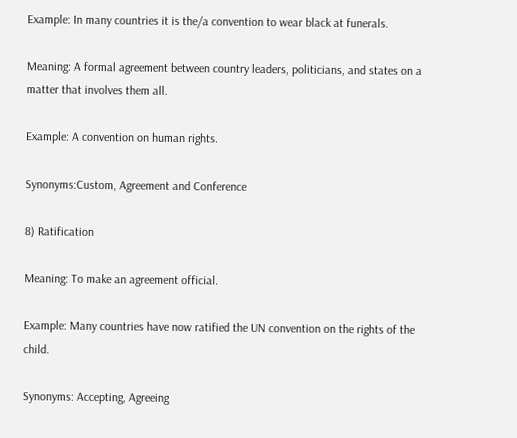Example: In many countries it is the/a convention to wear black at funerals.

Meaning: A formal agreement between country leaders, politicians, and states on a matter that involves them all.

Example: A convention on human rights.

Synonyms:Custom, Agreement and Conference

8) Ratification

Meaning: To make an agreement official.

Example: Many countries have now ratified the UN convention on the rights of the child.

Synonyms: Accepting, Agreeing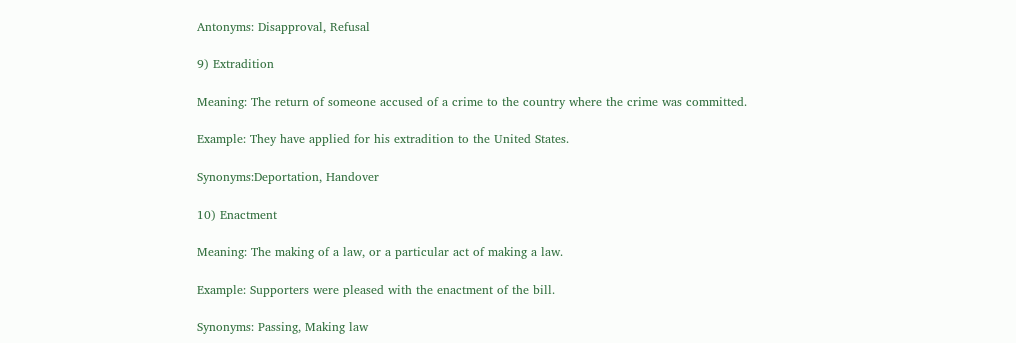Antonyms: Disapproval, Refusal

9) Extradition

Meaning: The return of someone accused of a crime to the country where the crime was committed.

Example: They have applied for his extradition to the United States.

Synonyms:Deportation, Handover

10) Enactment

Meaning: The making of a law, or a particular act of making a law.

Example: Supporters were pleased with the enactment of the bill.

Synonyms: Passing, Making law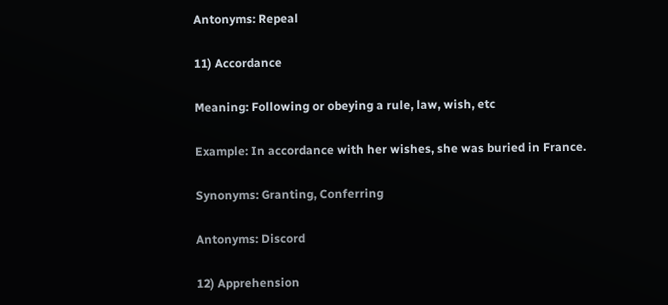Antonyms: Repeal

11) Accordance

Meaning: Following or obeying a rule, law, wish, etc

Example: In accordance with her wishes, she was buried in France.

Synonyms: Granting, Conferring

Antonyms: Discord

12) Apprehension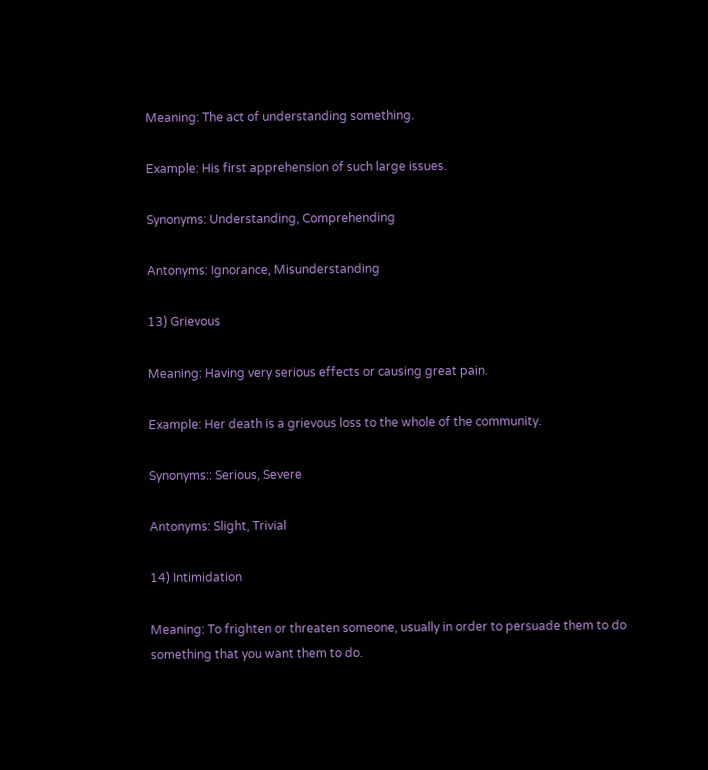Meaning: The act of understanding something.

Example: His first apprehension of such large issues.

Synonyms: Understanding, Comprehending

Antonyms: Ignorance, Misunderstanding

13) Grievous

Meaning: Having very serious effects or causing great pain.

Example: Her death is a grievous loss to the whole of the community.

Synonyms:: Serious, Severe

Antonyms: Slight, Trivial

14) Intimidation

Meaning: To frighten or threaten someone, usually in order to persuade them to do something that you want them to do.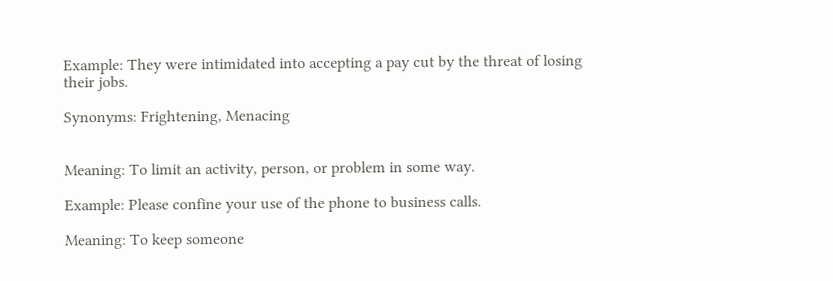Example: They were intimidated into accepting a pay cut by the threat of losing their jobs.

Synonyms: Frightening, Menacing


Meaning: To limit an activity, person, or problem in some way.

Example: Please confine your use of the phone to business calls.

Meaning: To keep someone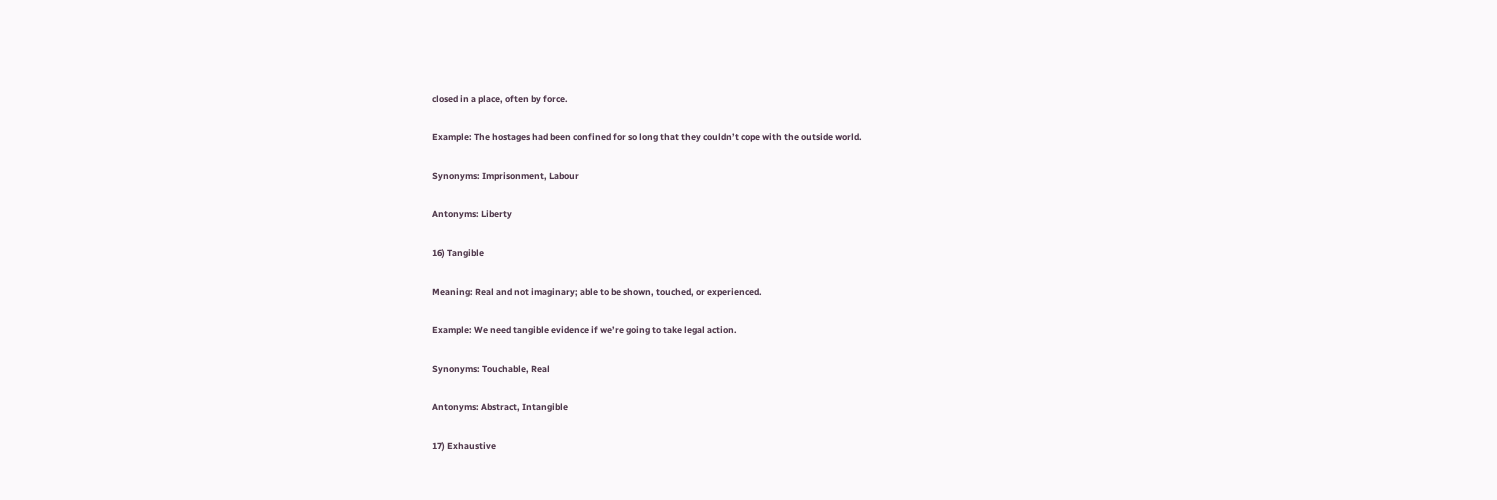closed in a place, often by force.

Example: The hostages had been confined for so long that they couldn’t cope with the outside world.

Synonyms: Imprisonment, Labour

Antonyms: Liberty

16) Tangible

Meaning: Real and not imaginary; able to be shown, touched, or experienced.

Example: We need tangible evidence if we’re going to take legal action.

Synonyms: Touchable, Real

Antonyms: Abstract, Intangible

17) Exhaustive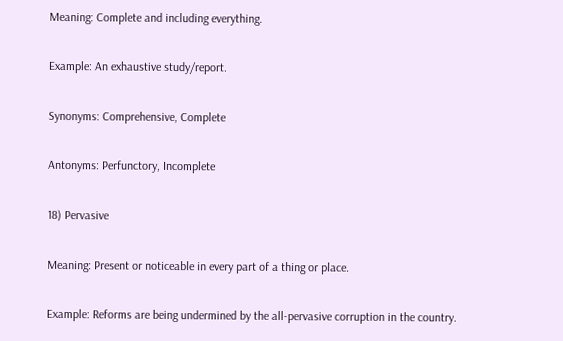Meaning: Complete and including everything.

Example: An exhaustive study/report.

Synonyms: Comprehensive, Complete

Antonyms: Perfunctory, Incomplete

18) Pervasive

Meaning: Present or noticeable in every part of a thing or place.

Example: Reforms are being undermined by the all-pervasive corruption in the country.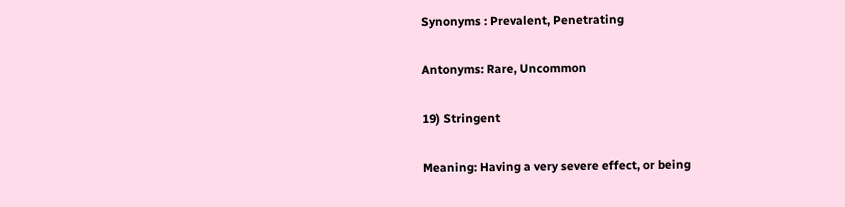Synonyms : Prevalent, Penetrating

Antonyms: Rare, Uncommon

19) Stringent

Meaning: Having a very severe effect, or being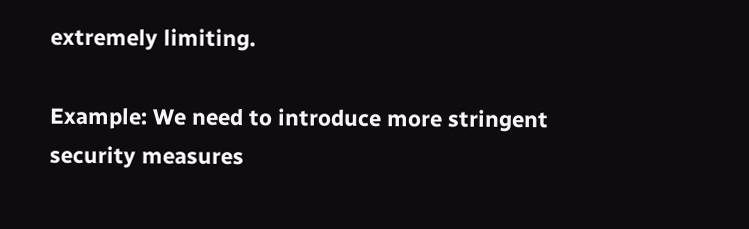extremely limiting.

Example: We need to introduce more stringent security measures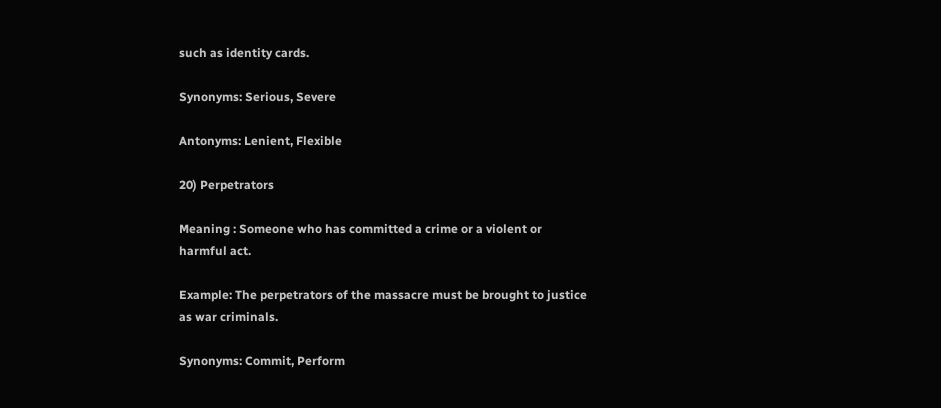such as identity cards.

Synonyms: Serious, Severe

Antonyms: Lenient, Flexible

20) Perpetrators

Meaning : Someone who has committed a crime or a violent or harmful act.

Example: The perpetrators of the massacre must be brought to justice as war criminals.

Synonyms: Commit, Perform